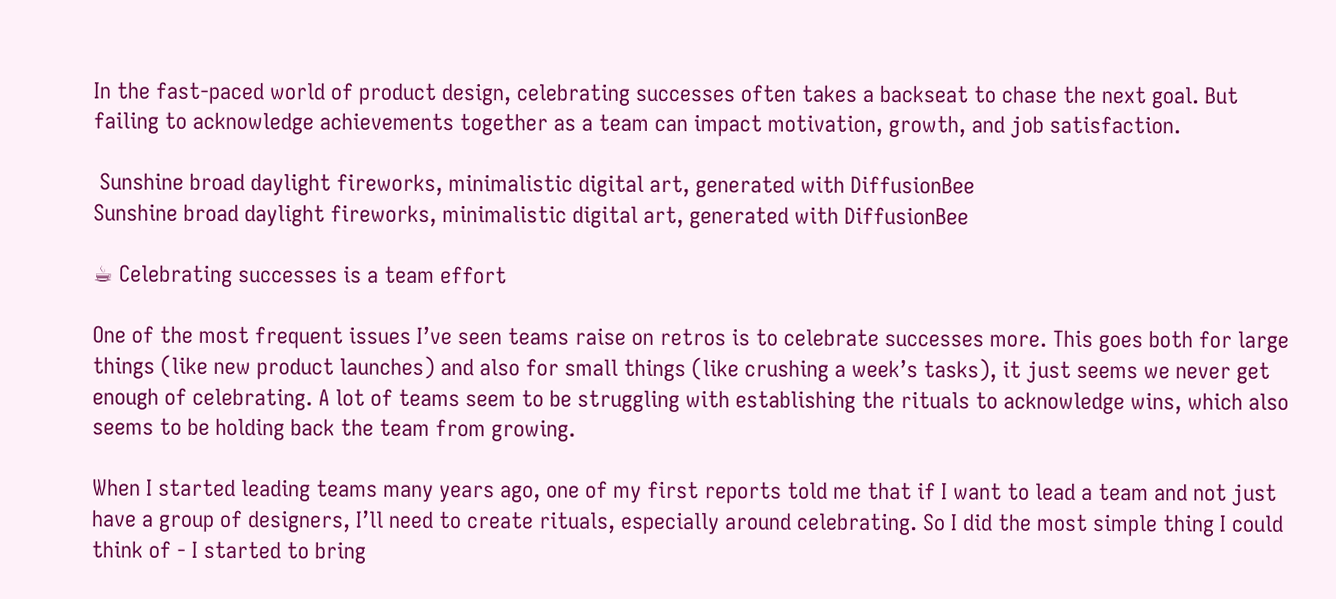In the fast-paced world of product design, celebrating successes often takes a backseat to chase the next goal. But failing to acknowledge achievements together as a team can impact motivation, growth, and job satisfaction.

 Sunshine broad daylight fireworks, minimalistic digital art, generated with DiffusionBee
Sunshine broad daylight fireworks, minimalistic digital art, generated with DiffusionBee

☕ Celebrating successes is a team effort

One of the most frequent issues I’ve seen teams raise on retros is to celebrate successes more. This goes both for large things (like new product launches) and also for small things (like crushing a week’s tasks), it just seems we never get enough of celebrating. A lot of teams seem to be struggling with establishing the rituals to acknowledge wins, which also seems to be holding back the team from growing.

When I started leading teams many years ago, one of my first reports told me that if I want to lead a team and not just have a group of designers, I’ll need to create rituals, especially around celebrating. So I did the most simple thing I could think of - I started to bring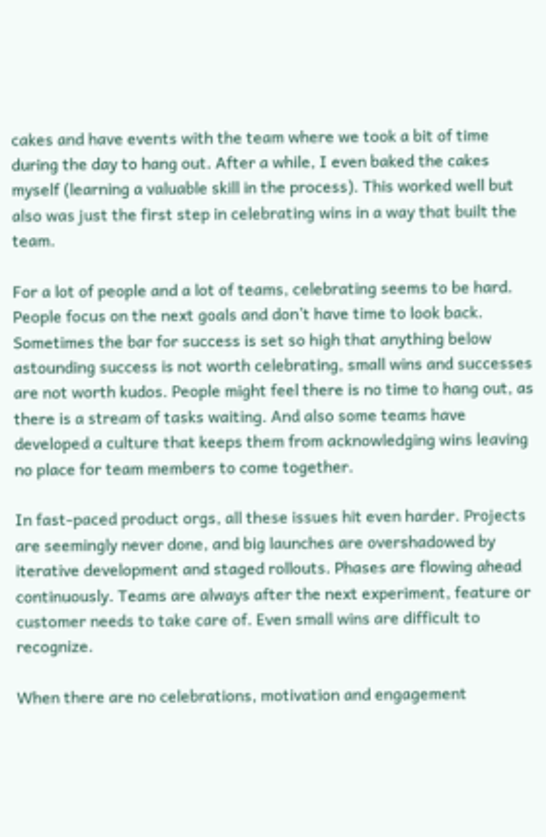cakes and have events with the team where we took a bit of time during the day to hang out. After a while, I even baked the cakes myself (learning a valuable skill in the process). This worked well but also was just the first step in celebrating wins in a way that built the team.

For a lot of people and a lot of teams, celebrating seems to be hard. People focus on the next goals and don’t have time to look back. Sometimes the bar for success is set so high that anything below astounding success is not worth celebrating, small wins and successes are not worth kudos. People might feel there is no time to hang out, as there is a stream of tasks waiting. And also some teams have developed a culture that keeps them from acknowledging wins leaving no place for team members to come together.

In fast-paced product orgs, all these issues hit even harder. Projects are seemingly never done, and big launches are overshadowed by iterative development and staged rollouts. Phases are flowing ahead continuously. Teams are always after the next experiment, feature or customer needs to take care of. Even small wins are difficult to recognize.

When there are no celebrations, motivation and engagement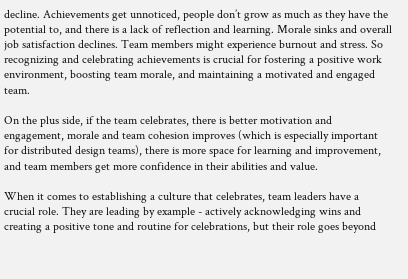decline. Achievements get unnoticed, people don’t grow as much as they have the potential to, and there is a lack of reflection and learning. Morale sinks and overall job satisfaction declines. Team members might experience burnout and stress. So recognizing and celebrating achievements is crucial for fostering a positive work environment, boosting team morale, and maintaining a motivated and engaged team.

On the plus side, if the team celebrates, there is better motivation and engagement, morale and team cohesion improves (which is especially important for distributed design teams), there is more space for learning and improvement, and team members get more confidence in their abilities and value.

When it comes to establishing a culture that celebrates, team leaders have a crucial role. They are leading by example - actively acknowledging wins and creating a positive tone and routine for celebrations, but their role goes beyond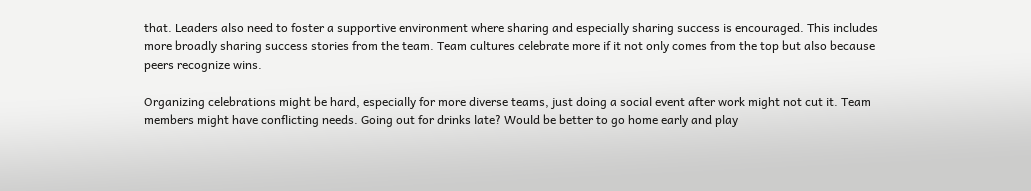that. Leaders also need to foster a supportive environment where sharing and especially sharing success is encouraged. This includes more broadly sharing success stories from the team. Team cultures celebrate more if it not only comes from the top but also because peers recognize wins.

Organizing celebrations might be hard, especially for more diverse teams, just doing a social event after work might not cut it. Team members might have conflicting needs. Going out for drinks late? Would be better to go home early and play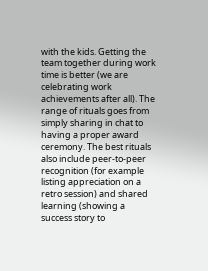with the kids. Getting the team together during work time is better (we are celebrating work achievements after all). The range of rituals goes from simply sharing in chat to having a proper award ceremony. The best rituals also include peer-to-peer recognition (for example listing appreciation on a retro session) and shared learning (showing a success story to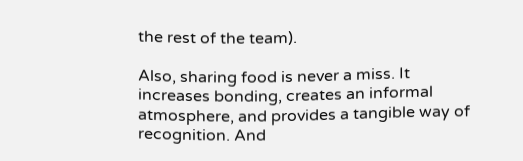the rest of the team).

Also, sharing food is never a miss. It increases bonding, creates an informal atmosphere, and provides a tangible way of recognition. And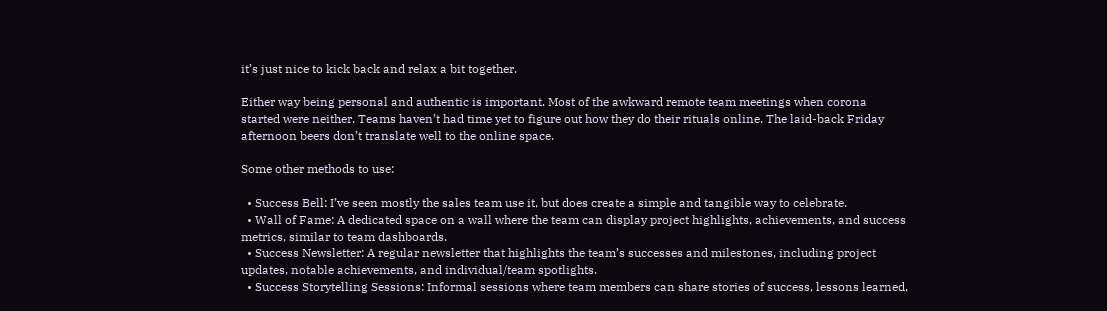it’s just nice to kick back and relax a bit together.

Either way being personal and authentic is important. Most of the awkward remote team meetings when corona started were neither. Teams haven’t had time yet to figure out how they do their rituals online. The laid-back Friday afternoon beers don’t translate well to the online space.

Some other methods to use:

  • Success Bell: I’ve seen mostly the sales team use it, but does create a simple and tangible way to celebrate.
  • Wall of Fame: A dedicated space on a wall where the team can display project highlights, achievements, and success metrics, similar to team dashboards.
  • Success Newsletter: A regular newsletter that highlights the team’s successes and milestones, including project updates, notable achievements, and individual/team spotlights.
  • Success Storytelling Sessions: Informal sessions where team members can share stories of success, lessons learned,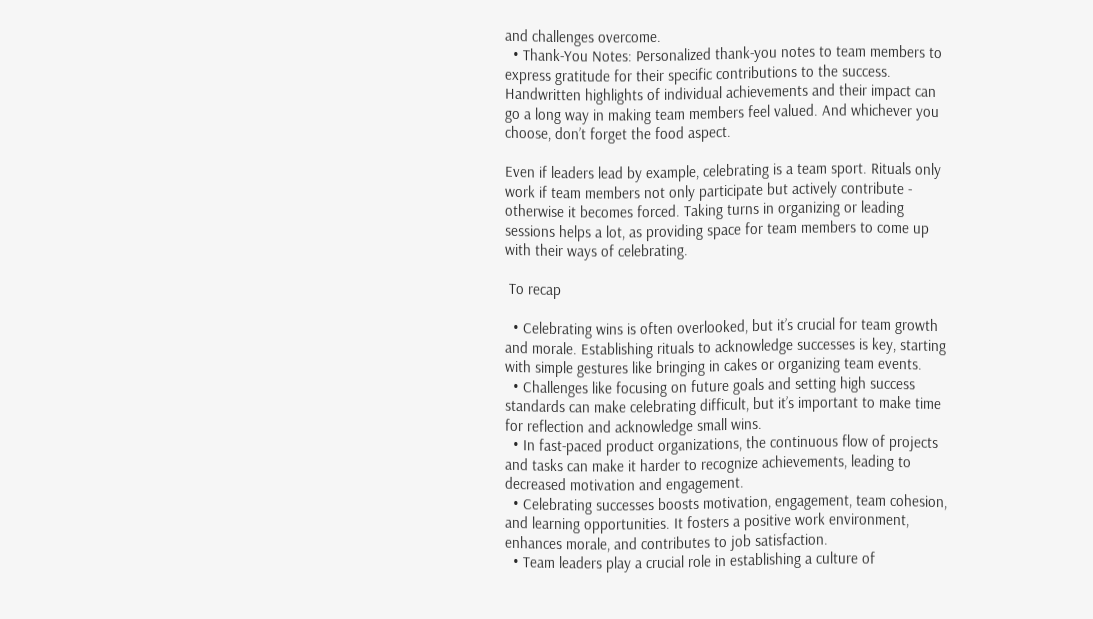and challenges overcome.
  • Thank-You Notes: Personalized thank-you notes to team members to express gratitude for their specific contributions to the success. Handwritten highlights of individual achievements and their impact can go a long way in making team members feel valued. And whichever you choose, don’t forget the food aspect.

Even if leaders lead by example, celebrating is a team sport. Rituals only work if team members not only participate but actively contribute - otherwise it becomes forced. Taking turns in organizing or leading sessions helps a lot, as providing space for team members to come up with their ways of celebrating.

 To recap

  • Celebrating wins is often overlooked, but it’s crucial for team growth and morale. Establishing rituals to acknowledge successes is key, starting with simple gestures like bringing in cakes or organizing team events.
  • Challenges like focusing on future goals and setting high success standards can make celebrating difficult, but it’s important to make time for reflection and acknowledge small wins.
  • In fast-paced product organizations, the continuous flow of projects and tasks can make it harder to recognize achievements, leading to decreased motivation and engagement.
  • Celebrating successes boosts motivation, engagement, team cohesion, and learning opportunities. It fosters a positive work environment, enhances morale, and contributes to job satisfaction.
  • Team leaders play a crucial role in establishing a culture of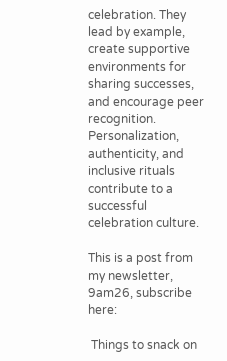celebration. They lead by example, create supportive environments for sharing successes, and encourage peer recognition. Personalization, authenticity, and inclusive rituals contribute to a successful celebration culture.

This is a post from my newsletter, 9am26, subscribe here:

 Things to snack on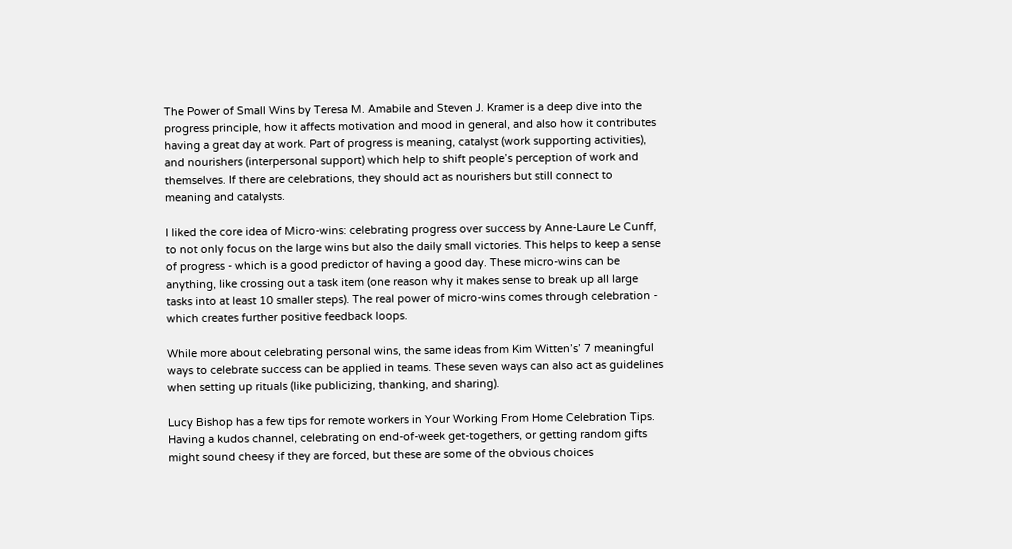The Power of Small Wins by Teresa M. Amabile and Steven J. Kramer is a deep dive into the progress principle, how it affects motivation and mood in general, and also how it contributes having a great day at work. Part of progress is meaning, catalyst (work supporting activities), and nourishers (interpersonal support) which help to shift people’s perception of work and themselves. If there are celebrations, they should act as nourishers but still connect to meaning and catalysts.

I liked the core idea of Micro-wins: celebrating progress over success by Anne-Laure Le Cunff, to not only focus on the large wins but also the daily small victories. This helps to keep a sense of progress - which is a good predictor of having a good day. These micro-wins can be anything, like crossing out a task item (one reason why it makes sense to break up all large tasks into at least 10 smaller steps). The real power of micro-wins comes through celebration - which creates further positive feedback loops.

While more about celebrating personal wins, the same ideas from Kim Witten’s’ 7 meaningful ways to celebrate success can be applied in teams. These seven ways can also act as guidelines when setting up rituals (like publicizing, thanking, and sharing).

Lucy Bishop has a few tips for remote workers in Your Working From Home Celebration Tips. Having a kudos channel, celebrating on end-of-week get-togethers, or getting random gifts might sound cheesy if they are forced, but these are some of the obvious choices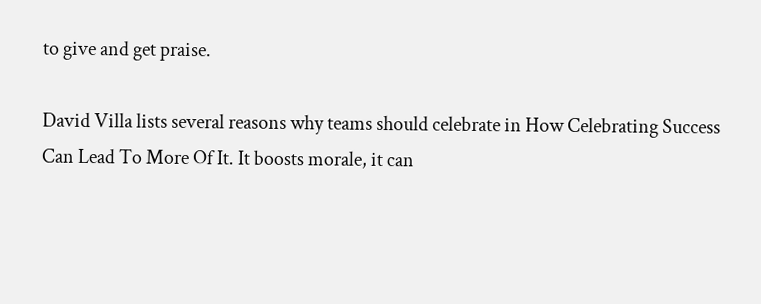to give and get praise.

David Villa lists several reasons why teams should celebrate in How Celebrating Success Can Lead To More Of It. It boosts morale, it can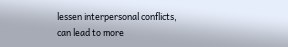lessen interpersonal conflicts, can lead to more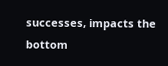successes, impacts the bottom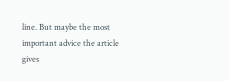line. But maybe the most important advice the article gives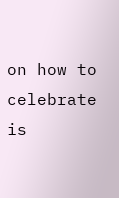on how to celebrate is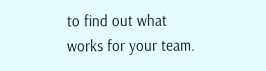to find out what works for your team.